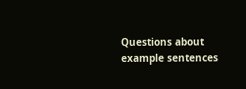Questions about example sentences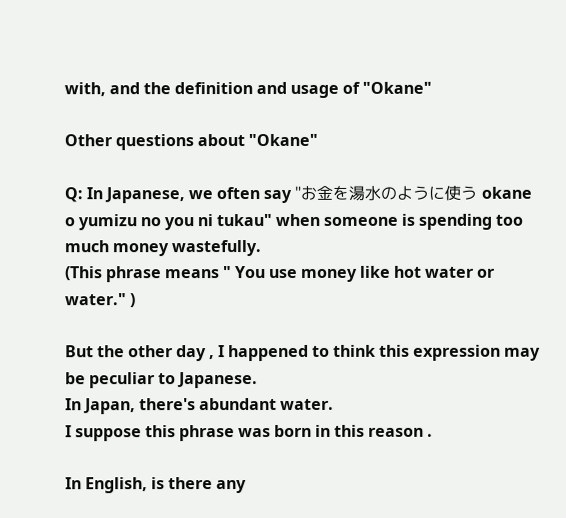with, and the definition and usage of "Okane"

Other questions about "Okane"

Q: In Japanese, we often say "お金を湯水のように使う okane o yumizu no you ni tukau" when someone is spending too much money wastefully.
(This phrase means " You use money like hot water or water." )

But the other day , I happened to think this expression may be peculiar to Japanese.
In Japan, there's abundant water.
I suppose this phrase was born in this reason .

In English, is there any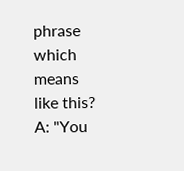phrase which means like this?
A: "You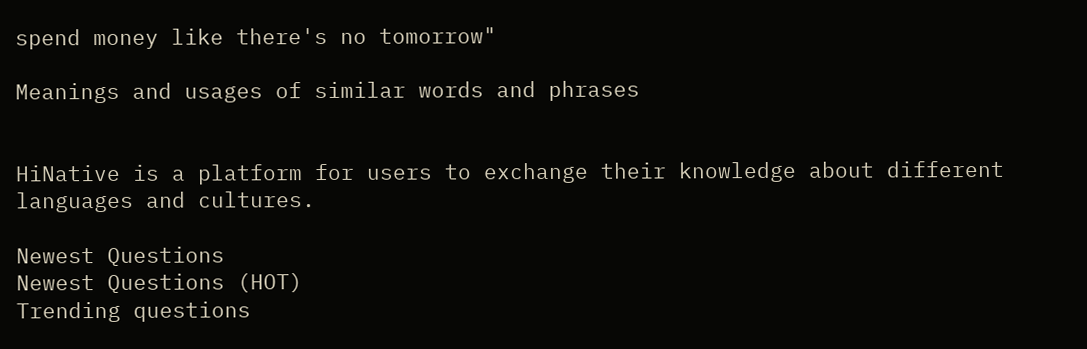spend money like there's no tomorrow"

Meanings and usages of similar words and phrases


HiNative is a platform for users to exchange their knowledge about different languages and cultures.

Newest Questions
Newest Questions (HOT)
Trending questions